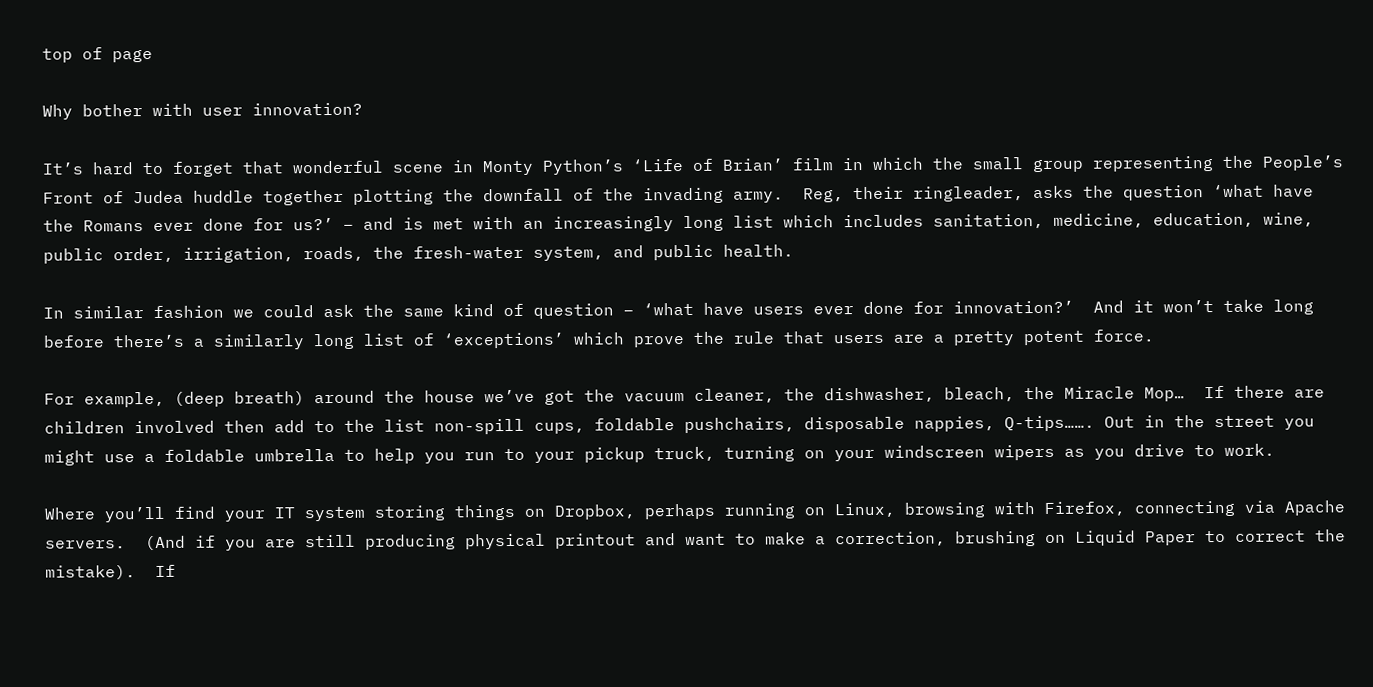top of page

Why bother with user innovation?

It’s hard to forget that wonderful scene in Monty Python’s ‘Life of Brian’ film in which the small group representing the People’s Front of Judea huddle together plotting the downfall of the invading army.  Reg, their ringleader, asks the question ‘what have the Romans ever done for us?’ – and is met with an increasingly long list which includes sanitation, medicine, education, wine, public order, irrigation, roads, the fresh-water system, and public health.

In similar fashion we could ask the same kind of question – ‘what have users ever done for innovation?’  And it won’t take long before there’s a similarly long list of ‘exceptions’ which prove the rule that users are a pretty potent force.

For example, (deep breath) around the house we’ve got the vacuum cleaner, the dishwasher, bleach, the Miracle Mop…  If there are children involved then add to the list non-spill cups, foldable pushchairs, disposable nappies, Q-tips……. Out in the street you might use a foldable umbrella to help you run to your pickup truck, turning on your windscreen wipers as you drive to work.

Where you’ll find your IT system storing things on Dropbox, perhaps running on Linux, browsing with Firefox, connecting via Apache servers.  (And if you are still producing physical printout and want to make a correction, brushing on Liquid Paper to correct the mistake).  If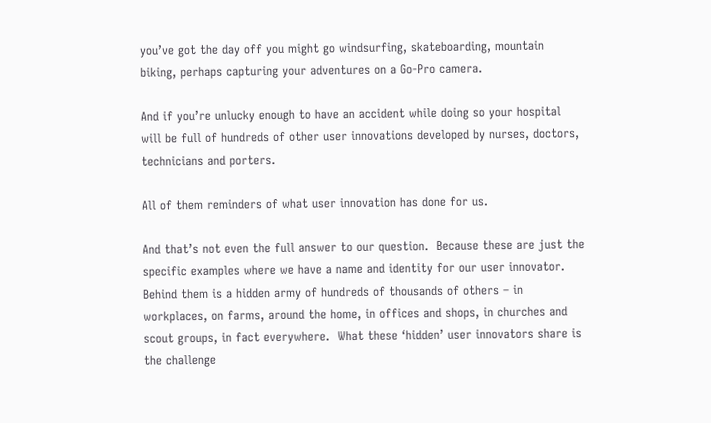you’ve got the day off you might go windsurfing, skateboarding, mountain biking, perhaps capturing your adventures on a Go-Pro camera.

And if you’re unlucky enough to have an accident while doing so your hospital will be full of hundreds of other user innovations developed by nurses, doctors, technicians and porters.

All of them reminders of what user innovation has done for us.

And that’s not even the full answer to our question.  Because these are just the specific examples where we have a name and identity for our user innovator.  Behind them is a hidden army of hundreds of thousands of others – in workplaces, on farms, around the home, in offices and shops, in churches and scout groups, in fact everywhere.  What these ‘hidden’ user innovators share is the challenge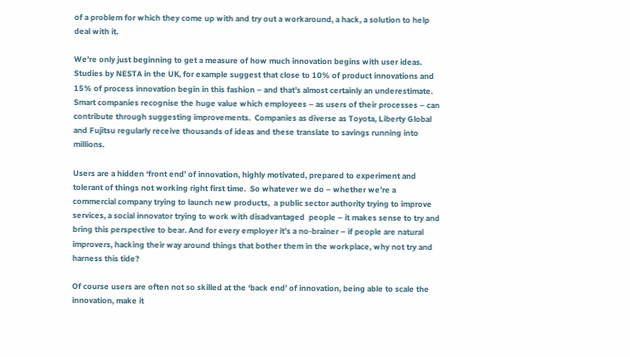of a problem for which they come up with and try out a workaround, a hack, a solution to help deal with it.

We’re only just beginning to get a measure of how much innovation begins with user ideas. Studies by NESTA in the UK, for example suggest that close to 10% of product innovations and 15% of process innovation begin in this fashion – and that’s almost certainly an underestimate.  Smart companies recognise the huge value which employees – as users of their processes – can contribute through suggesting improvements.  Companies as diverse as Toyota, Liberty Global and Fujitsu regularly receive thousands of ideas and these translate to savings running into millions.

Users are a hidden ‘front end’ of innovation, highly motivated, prepared to experiment and tolerant of things not working right first time.  So whatever we do – whether we’re a commercial company trying to launch new products,  a public sector authority trying to improve services, a social innovator trying to work with disadvantaged  people – it makes sense to try and bring this perspective to bear. And for every employer it’s a no-brainer – if people are natural improvers, hacking their way around things that bother them in the workplace, why not try and harness this tide?

Of course users are often not so skilled at the ‘back end’ of innovation, being able to scale the innovation, make it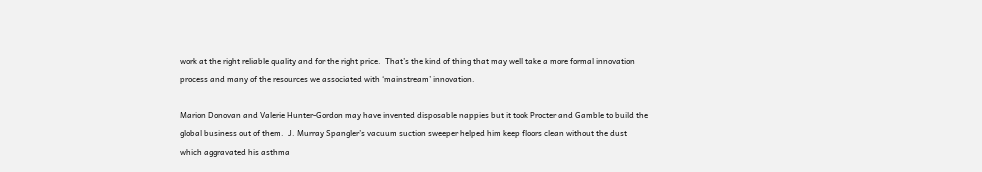work at the right reliable quality and for the right price.  That’s the kind of thing that may well take a more formal innovation process and many of the resources we associated with ‘mainstream’ innovation.

Marion Donovan and Valerie Hunter-Gordon may have invented disposable nappies but it took Procter and Gamble to build the global business out of them.  J. Murray Spangler’s vacuum suction sweeper helped him keep floors clean without the dust which aggravated his asthma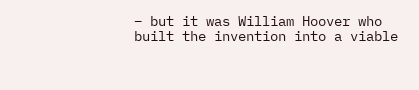– but it was William Hoover who built the invention into a viable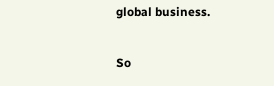global business.

So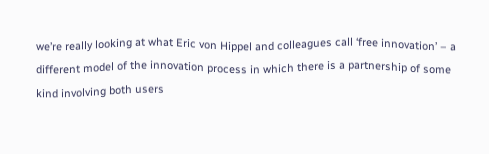we’re really looking at what Eric von Hippel and colleagues call ‘free innovation’ – a different model of the innovation process in which there is a partnership of some kind involving both users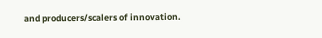and producers/scalers of innovation.